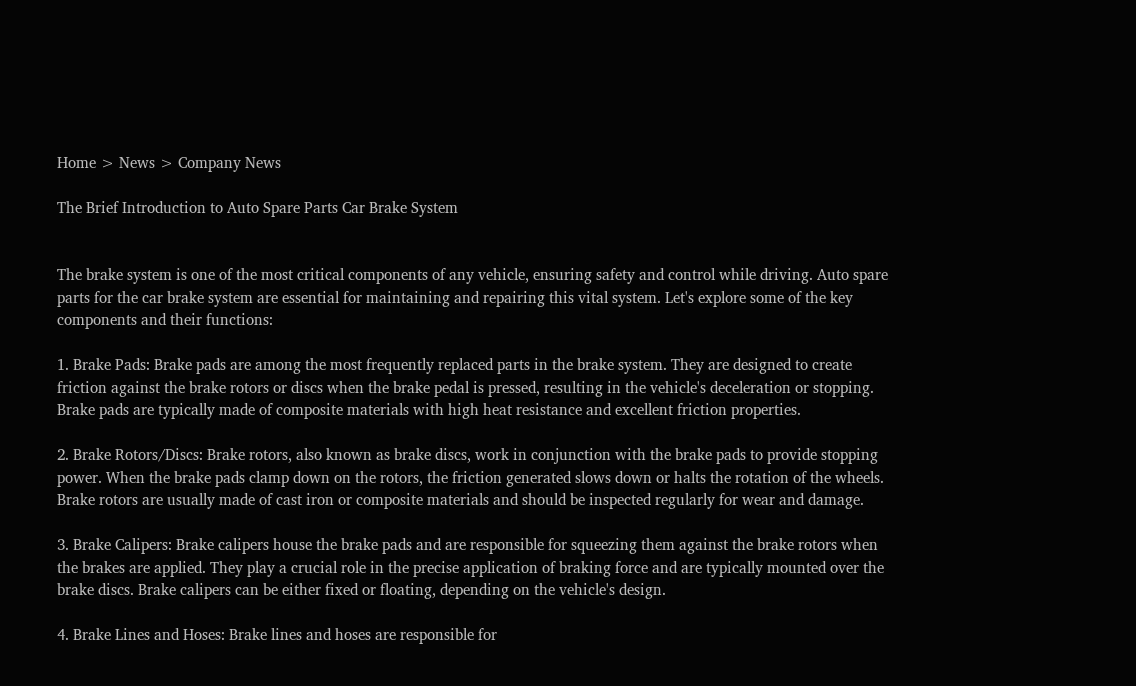Home > News > Company News

The Brief Introduction to Auto Spare Parts Car Brake System


The brake system is one of the most critical components of any vehicle, ensuring safety and control while driving. Auto spare parts for the car brake system are essential for maintaining and repairing this vital system. Let's explore some of the key components and their functions:

1. Brake Pads: Brake pads are among the most frequently replaced parts in the brake system. They are designed to create friction against the brake rotors or discs when the brake pedal is pressed, resulting in the vehicle's deceleration or stopping. Brake pads are typically made of composite materials with high heat resistance and excellent friction properties.

2. Brake Rotors/Discs: Brake rotors, also known as brake discs, work in conjunction with the brake pads to provide stopping power. When the brake pads clamp down on the rotors, the friction generated slows down or halts the rotation of the wheels. Brake rotors are usually made of cast iron or composite materials and should be inspected regularly for wear and damage.

3. Brake Calipers: Brake calipers house the brake pads and are responsible for squeezing them against the brake rotors when the brakes are applied. They play a crucial role in the precise application of braking force and are typically mounted over the brake discs. Brake calipers can be either fixed or floating, depending on the vehicle's design.

4. Brake Lines and Hoses: Brake lines and hoses are responsible for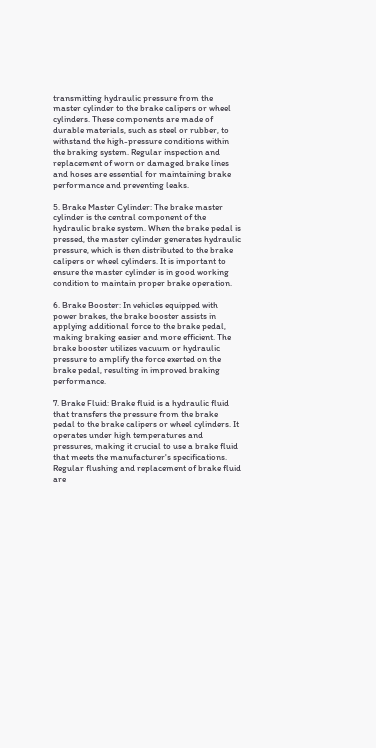transmitting hydraulic pressure from the master cylinder to the brake calipers or wheel cylinders. These components are made of durable materials, such as steel or rubber, to withstand the high-pressure conditions within the braking system. Regular inspection and replacement of worn or damaged brake lines and hoses are essential for maintaining brake performance and preventing leaks.

5. Brake Master Cylinder: The brake master cylinder is the central component of the hydraulic brake system. When the brake pedal is pressed, the master cylinder generates hydraulic pressure, which is then distributed to the brake calipers or wheel cylinders. It is important to ensure the master cylinder is in good working condition to maintain proper brake operation.

6. Brake Booster: In vehicles equipped with power brakes, the brake booster assists in applying additional force to the brake pedal, making braking easier and more efficient. The brake booster utilizes vacuum or hydraulic pressure to amplify the force exerted on the brake pedal, resulting in improved braking performance.

7. Brake Fluid: Brake fluid is a hydraulic fluid that transfers the pressure from the brake pedal to the brake calipers or wheel cylinders. It operates under high temperatures and pressures, making it crucial to use a brake fluid that meets the manufacturer's specifications. Regular flushing and replacement of brake fluid are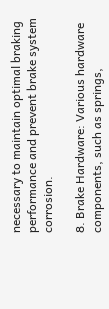necessary to maintain optimal braking performance and prevent brake system corrosion.

8. Brake Hardware: Various hardware components, such as springs,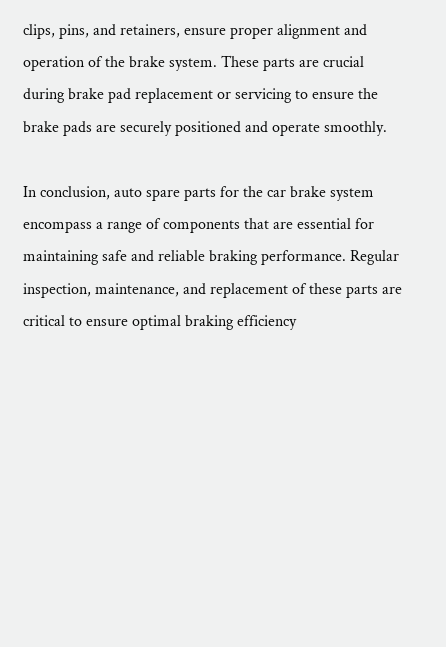clips, pins, and retainers, ensure proper alignment and operation of the brake system. These parts are crucial during brake pad replacement or servicing to ensure the brake pads are securely positioned and operate smoothly.

In conclusion, auto spare parts for the car brake system encompass a range of components that are essential for maintaining safe and reliable braking performance. Regular inspection, maintenance, and replacement of these parts are critical to ensure optimal braking efficiency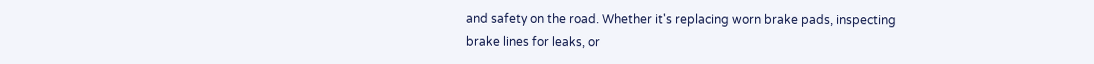and safety on the road. Whether it's replacing worn brake pads, inspecting brake lines for leaks, or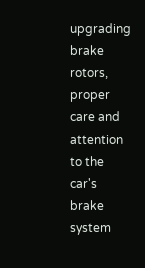upgrading brake rotors, proper care and attention to the car's brake system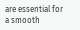are essential for a smooth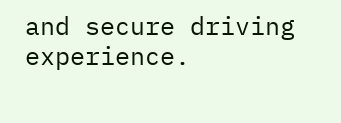and secure driving experience.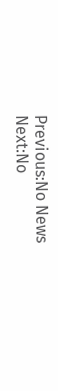Previous:No News
Next:No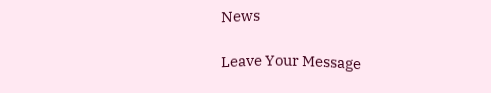News

Leave Your Message